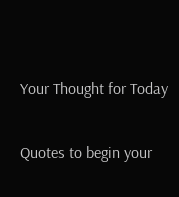Your Thought for Today

Quotes to begin your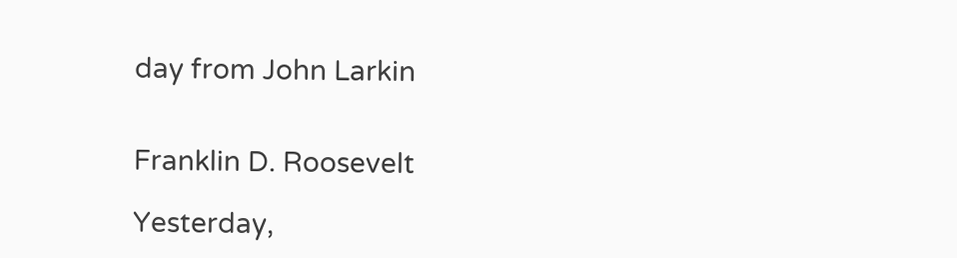day from John Larkin


Franklin D. Roosevelt

Yesterday,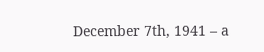December 7th, 1941 – a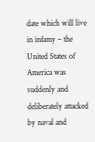date which will live in infamy – the United States of America was suddenly and deliberately attacked by naval and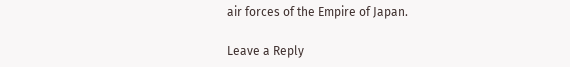air forces of the Empire of Japan.

Leave a Reply